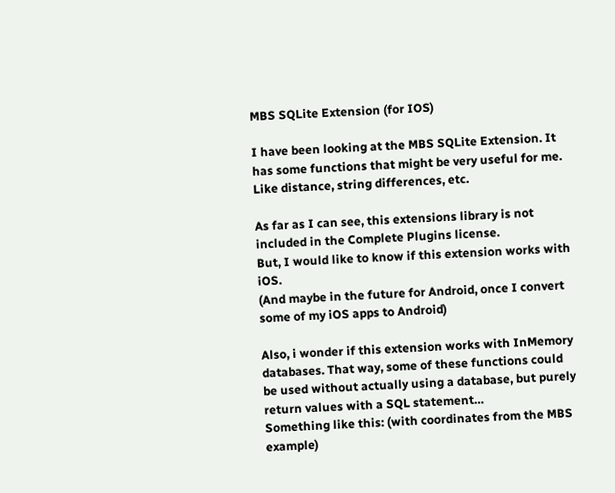MBS SQLite Extension (for IOS)

I have been looking at the MBS SQLite Extension. It has some functions that might be very useful for me. Like distance, string differences, etc.

As far as I can see, this extensions library is not included in the Complete Plugins license.
But, I would like to know if this extension works with iOS.
(And maybe in the future for Android, once I convert some of my iOS apps to Android)

Also, i wonder if this extension works with InMemory databases. That way, some of these functions could be used without actually using a database, but purely return values with a SQL statement…
Something like this: (with coordinates from the MBS example)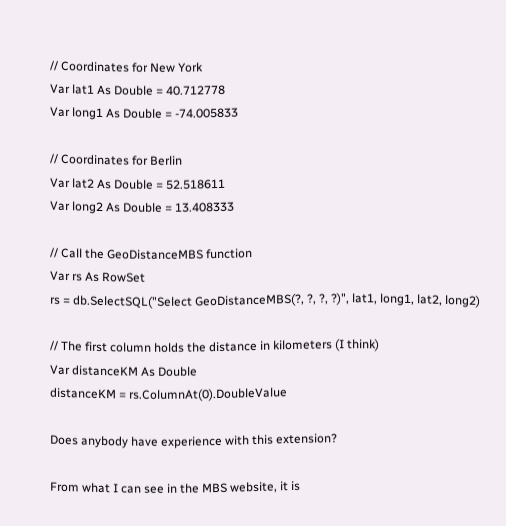// Coordinates for New York
Var lat1 As Double = 40.712778
Var long1 As Double = -74.005833

// Coordinates for Berlin
Var lat2 As Double = 52.518611
Var long2 As Double = 13.408333

// Call the GeoDistanceMBS function
Var rs As RowSet
rs = db.SelectSQL("Select GeoDistanceMBS(?, ?, ?, ?)", lat1, long1, lat2, long2)

// The first column holds the distance in kilometers (I think)
Var distanceKM As Double
distanceKM = rs.ColumnAt(0).DoubleValue

Does anybody have experience with this extension?

From what I can see in the MBS website, it is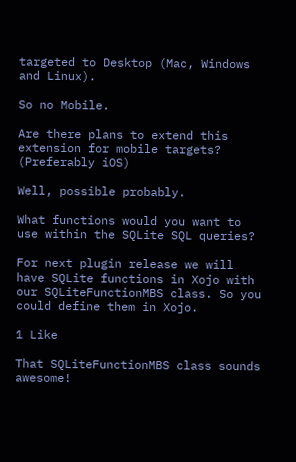targeted to Desktop (Mac, Windows and Linux).

So no Mobile.

Are there plans to extend this extension for mobile targets?
(Preferably iOS)

Well, possible probably.

What functions would you want to use within the SQLite SQL queries?

For next plugin release we will have SQLite functions in Xojo with our SQLiteFunctionMBS class. So you could define them in Xojo.

1 Like

That SQLiteFunctionMBS class sounds awesome!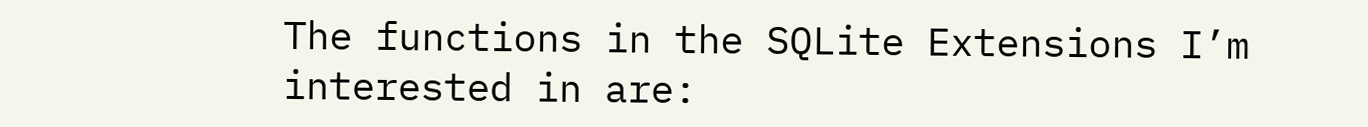The functions in the SQLite Extensions I’m interested in are: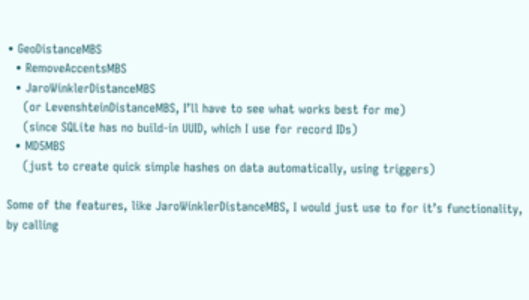• GeoDistanceMBS
  • RemoveAccentsMBS
  • JaroWinklerDistanceMBS
    (or LevenshteinDistanceMBS, I’ll have to see what works best for me)
    (since SQLite has no build-in UUID, which I use for record IDs)
  • MD5MBS
    (just to create quick simple hashes on data automatically, using triggers)

Some of the features, like JaroWinklerDistanceMBS, I would just use to for it’s functionality, by calling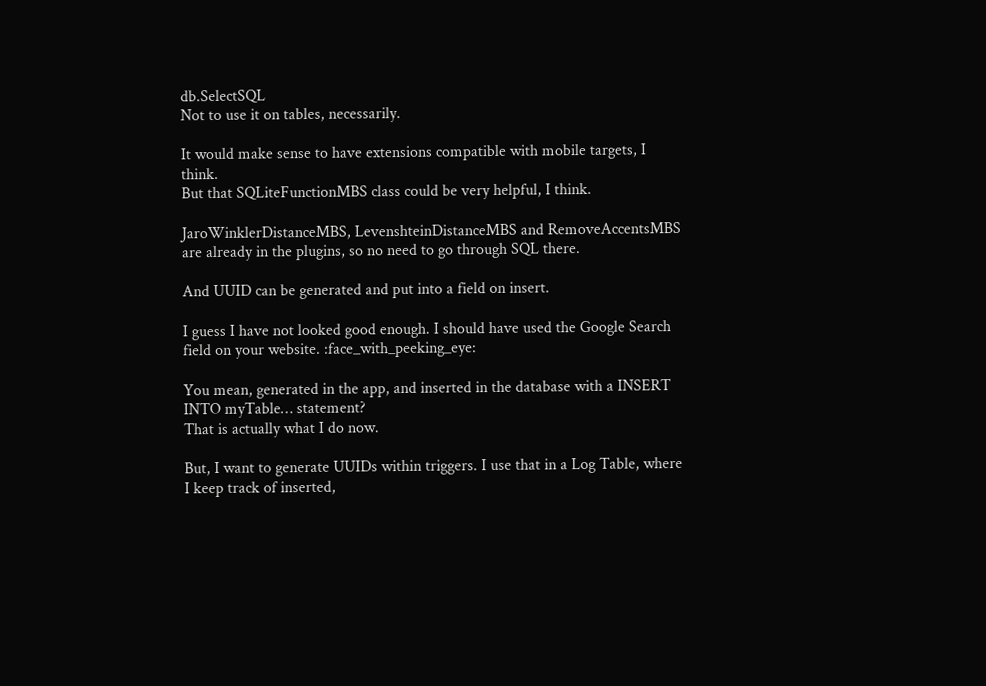db.SelectSQL
Not to use it on tables, necessarily.

It would make sense to have extensions compatible with mobile targets, I think.
But that SQLiteFunctionMBS class could be very helpful, I think.

JaroWinklerDistanceMBS, LevenshteinDistanceMBS and RemoveAccentsMBS are already in the plugins, so no need to go through SQL there.

And UUID can be generated and put into a field on insert.

I guess I have not looked good enough. I should have used the Google Search field on your website. :face_with_peeking_eye:

You mean, generated in the app, and inserted in the database with a INSERT INTO myTable… statement?
That is actually what I do now.

But, I want to generate UUIDs within triggers. I use that in a Log Table, where I keep track of inserted,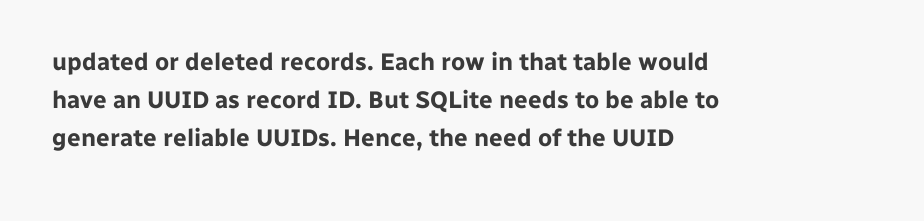updated or deleted records. Each row in that table would have an UUID as record ID. But SQLite needs to be able to generate reliable UUIDs. Hence, the need of the UUID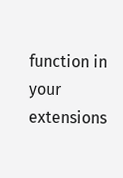function in your extensions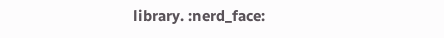library. :nerd_face: